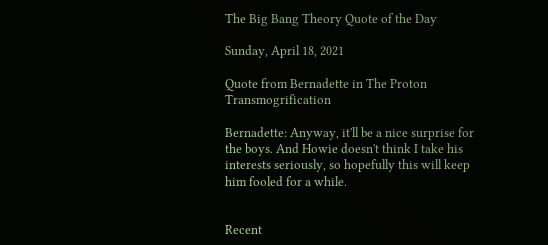The Big Bang Theory Quote of the Day

Sunday, April 18, 2021

Quote from Bernadette in The Proton Transmogrification

Bernadette: Anyway, it'll be a nice surprise for the boys. And Howie doesn't think I take his interests seriously, so hopefully this will keep him fooled for a while.


Recent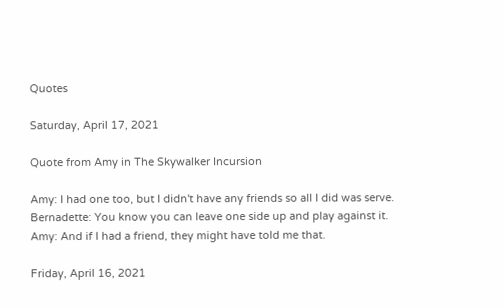Quotes

Saturday, April 17, 2021

Quote from Amy in The Skywalker Incursion

Amy: I had one too, but I didn't have any friends so all I did was serve.
Bernadette: You know you can leave one side up and play against it.
Amy: And if I had a friend, they might have told me that.

Friday, April 16, 2021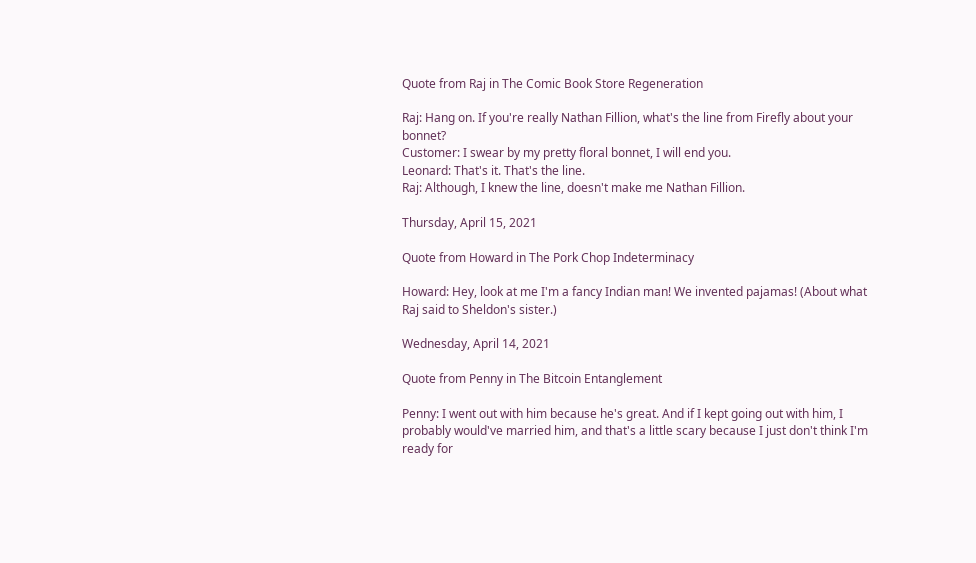Quote from Raj in The Comic Book Store Regeneration

Raj: Hang on. If you're really Nathan Fillion, what's the line from Firefly about your bonnet?
Customer: I swear by my pretty floral bonnet, I will end you.
Leonard: That's it. That's the line.
Raj: Although, I knew the line, doesn't make me Nathan Fillion.

Thursday, April 15, 2021

Quote from Howard in The Pork Chop Indeterminacy

Howard: Hey, look at me I'm a fancy Indian man! We invented pajamas! (About what Raj said to Sheldon's sister.)

Wednesday, April 14, 2021

Quote from Penny in The Bitcoin Entanglement

Penny: I went out with him because he's great. And if I kept going out with him, I probably would've married him, and that's a little scary because I just don't think I'm ready for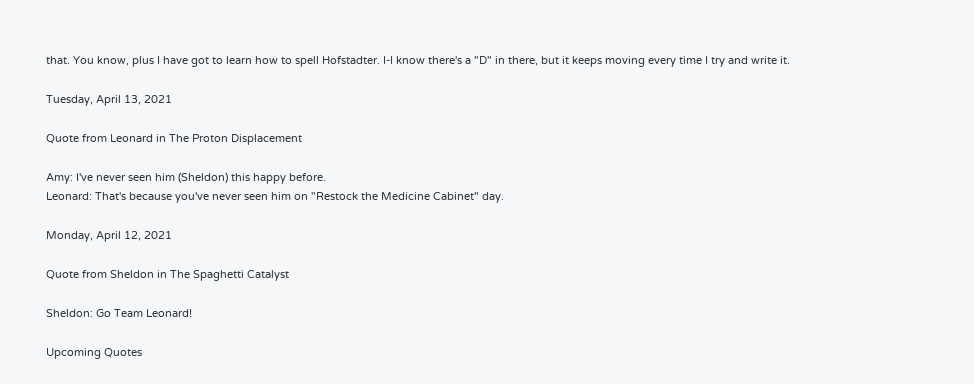that. You know, plus I have got to learn how to spell Hofstadter. I-I know there's a "D" in there, but it keeps moving every time I try and write it.

Tuesday, April 13, 2021

Quote from Leonard in The Proton Displacement

Amy: I've never seen him (Sheldon) this happy before.
Leonard: That's because you've never seen him on "Restock the Medicine Cabinet" day.

Monday, April 12, 2021

Quote from Sheldon in The Spaghetti Catalyst

Sheldon: Go Team Leonard!

Upcoming Quotes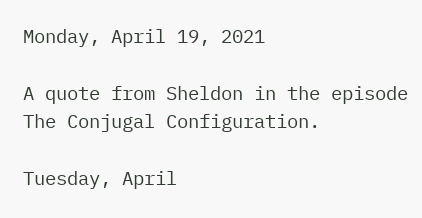Monday, April 19, 2021

A quote from Sheldon in the episode The Conjugal Configuration.

Tuesday, April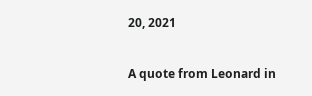20, 2021

A quote from Leonard in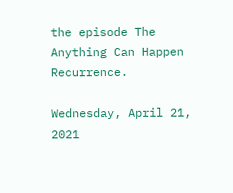the episode The Anything Can Happen Recurrence.

Wednesday, April 21, 2021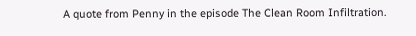A quote from Penny in the episode The Clean Room Infiltration.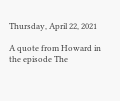Thursday, April 22, 2021

A quote from Howard in the episode The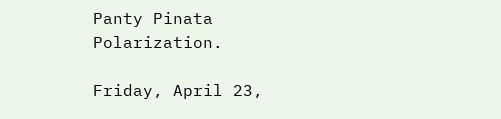Panty Pinata Polarization.

Friday, April 23,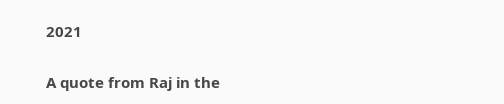2021

A quote from Raj in the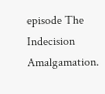episode The Indecision Amalgamation.